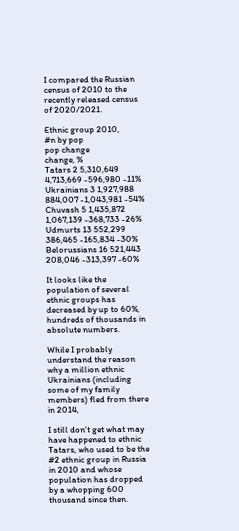I compared the Russian census of 2010 to the recently released census of 2020/2021.

Ethnic group 2010,
#n by pop
pop change
change, %
Tatars 2 5,310,649 4,713,669 -596,980 -11%
Ukrainians 3 1,927,988 884,007 -1,043,981 -54%
Chuvash 5 1,435,872 1,067,139 -368,733 -26%
Udmurts 13 552,299 386,465 -165,834 -30%
Belorussians 16 521,443 208,046 -313,397 -60%

It looks like the population of several ethnic groups has decreased by up to 60%, hundreds of thousands in absolute numbers.

While I probably understand the reason why a million ethnic Ukrainians (including some of my family members) fled from there in 2014,

I still don't get what may have happened to ethnic Tatars, who used to be the #2 ethnic group in Russia in 2010 and whose population has dropped by a whopping 600 thousand since then.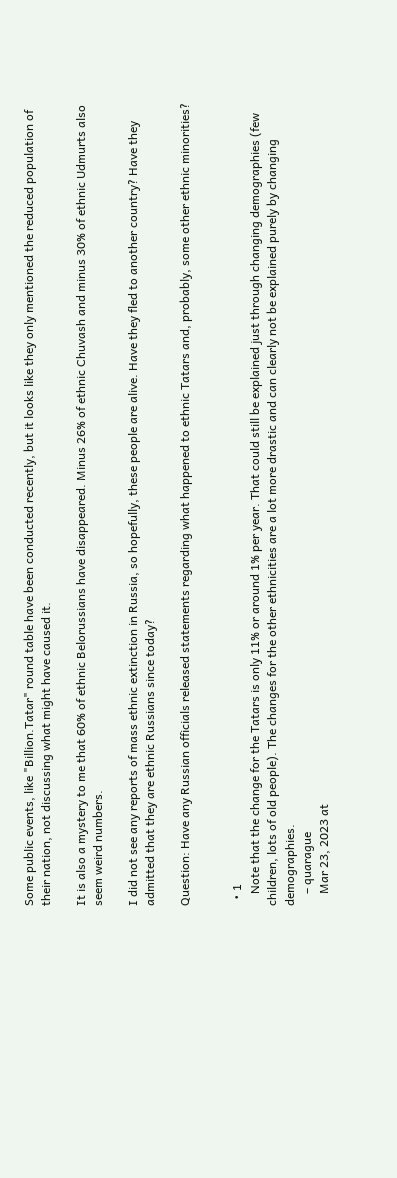Some public events, like "Billion.Tatar" round table have been conducted recently, but it looks like they only mentioned the reduced population of their nation, not discussing what might have caused it.

It is also a mystery to me that 60% of ethnic Belorussians have disappeared. Minus 26% of ethnic Chuvash and minus 30% of ethnic Udmurts also seem weird numbers.

I did not see any reports of mass ethnic extinction in Russia, so hopefully, these people are alive. Have they fled to another country? Have they admitted that they are ethnic Russians since today?

Question: Have any Russian officials released statements regarding what happened to ethnic Tatars and, probably, some other ethnic minorities?


  • 1
    Note that the change for the Tatars is only 11% or around 1% per year. That could still be explained just through changing demographies (few children, lots of old people). The changes for the other ethnicities are a lot more drastic and can clearly not be explained purely by changing demographies.
    – quarague
    Mar 23, 2023 at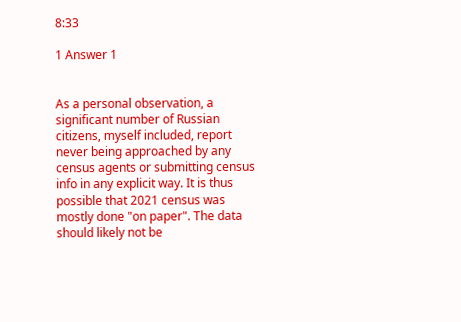8:33

1 Answer 1


As a personal observation, a significant number of Russian citizens, myself included, report never being approached by any census agents or submitting census info in any explicit way. It is thus possible that 2021 census was mostly done "on paper". The data should likely not be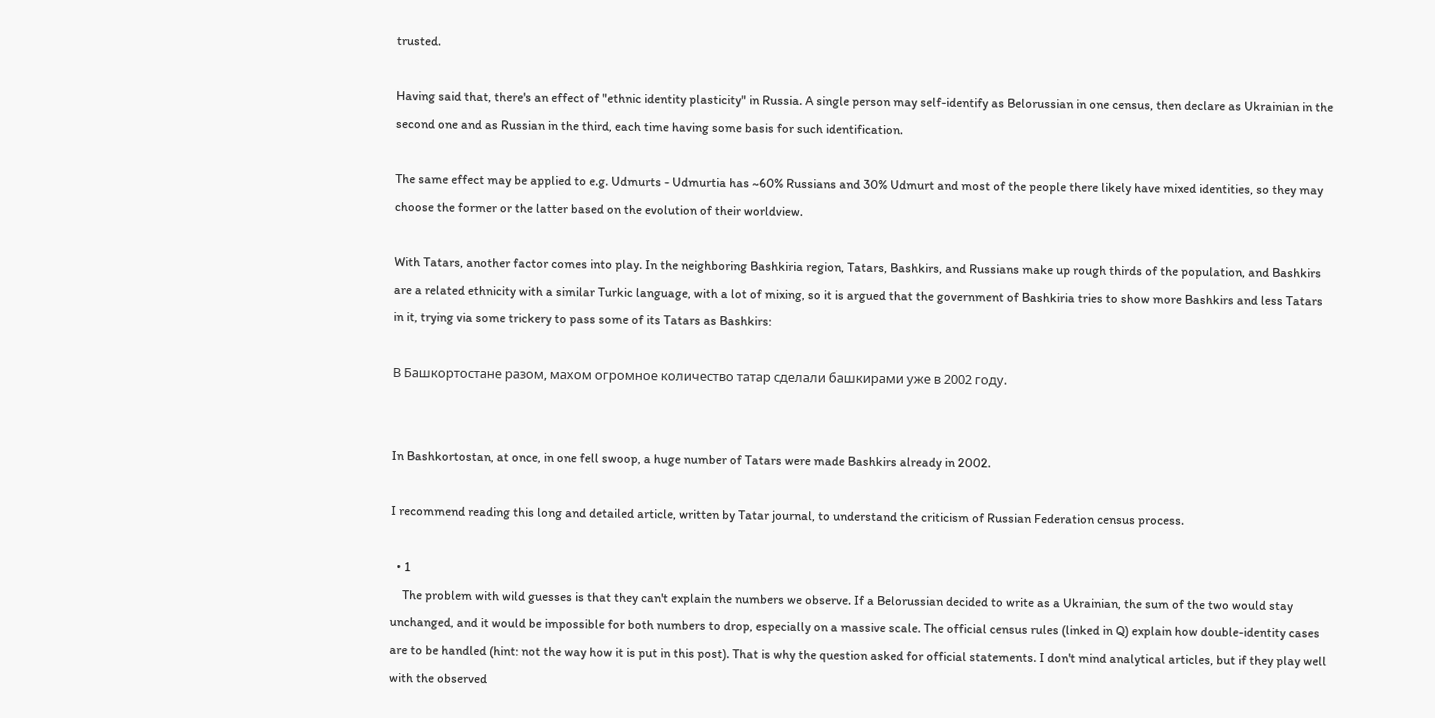trusted.

Having said that, there's an effect of "ethnic identity plasticity" in Russia. A single person may self-identify as Belorussian in one census, then declare as Ukrainian in the second one and as Russian in the third, each time having some basis for such identification.

The same effect may be applied to e.g. Udmurts - Udmurtia has ~60% Russians and 30% Udmurt and most of the people there likely have mixed identities, so they may choose the former or the latter based on the evolution of their worldview.

With Tatars, another factor comes into play. In the neighboring Bashkiria region, Tatars, Bashkirs, and Russians make up rough thirds of the population, and Bashkirs are a related ethnicity with a similar Turkic language, with a lot of mixing, so it is argued that the government of Bashkiria tries to show more Bashkirs and less Tatars in it, trying via some trickery to pass some of its Tatars as Bashkirs:

В Башкортостане разом, махом огромное количество татар сделали башкирами уже в 2002 году.


In Bashkortostan, at once, in one fell swoop, a huge number of Tatars were made Bashkirs already in 2002.

I recommend reading this long and detailed article, written by Tatar journal, to understand the criticism of Russian Federation census process.

  • 1
    The problem with wild guesses is that they can't explain the numbers we observe. If a Belorussian decided to write as a Ukrainian, the sum of the two would stay unchanged, and it would be impossible for both numbers to drop, especially on a massive scale. The official census rules (linked in Q) explain how double-identity cases are to be handled (hint: not the way how it is put in this post). That is why the question asked for official statements. I don't mind analytical articles, but if they play well with the observed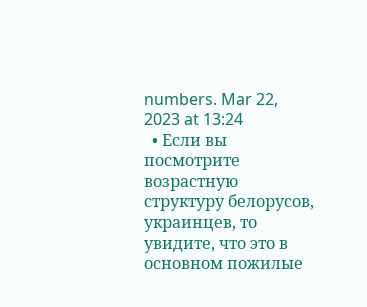numbers. Mar 22, 2023 at 13:24
  • Если вы посмотрите возрастную структуру белорусов, украинцев, то увидите, что это в основном пожилые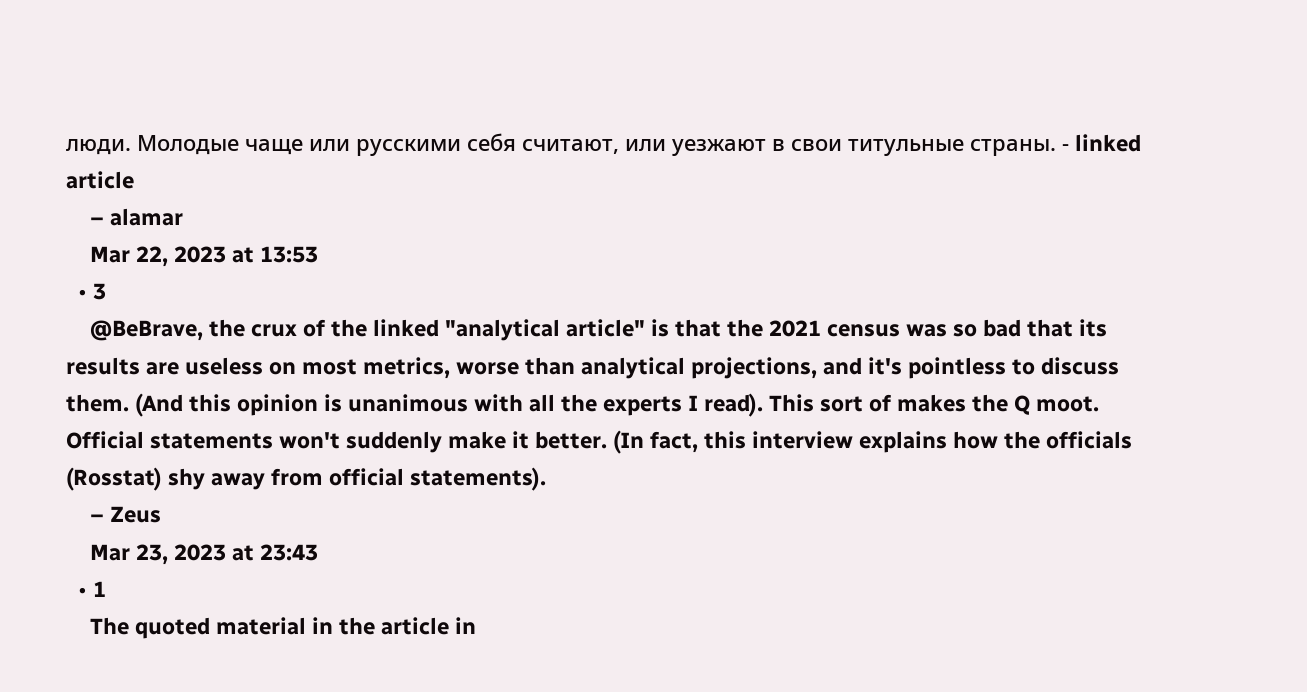люди. Молодые чаще или русскими себя считают, или уезжают в свои титульные страны. - linked article
    – alamar
    Mar 22, 2023 at 13:53
  • 3
    @BeBrave, the crux of the linked "analytical article" is that the 2021 census was so bad that its results are useless on most metrics, worse than analytical projections, and it's pointless to discuss them. (And this opinion is unanimous with all the experts I read). This sort of makes the Q moot. Official statements won't suddenly make it better. (In fact, this interview explains how the officials (Rosstat) shy away from official statements).
    – Zeus
    Mar 23, 2023 at 23:43
  • 1
    The quoted material in the article in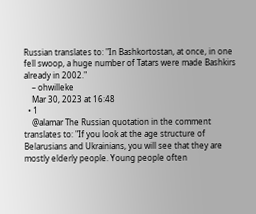Russian translates to: "In Bashkortostan, at once, in one fell swoop, a huge number of Tatars were made Bashkirs already in 2002."
    – ohwilleke
    Mar 30, 2023 at 16:48
  • 1
    @alamar The Russian quotation in the comment translates to: "If you look at the age structure of Belarusians and Ukrainians, you will see that they are mostly elderly people. Young people often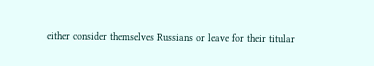either consider themselves Russians or leave for their titular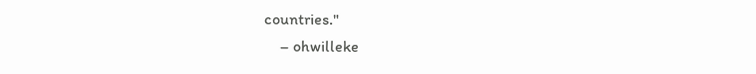countries."
    – ohwilleke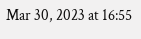Mar 30, 2023 at 16:55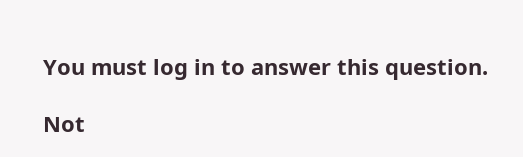You must log in to answer this question.

Not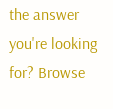the answer you're looking for? Browse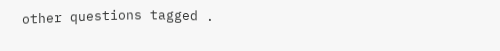other questions tagged .